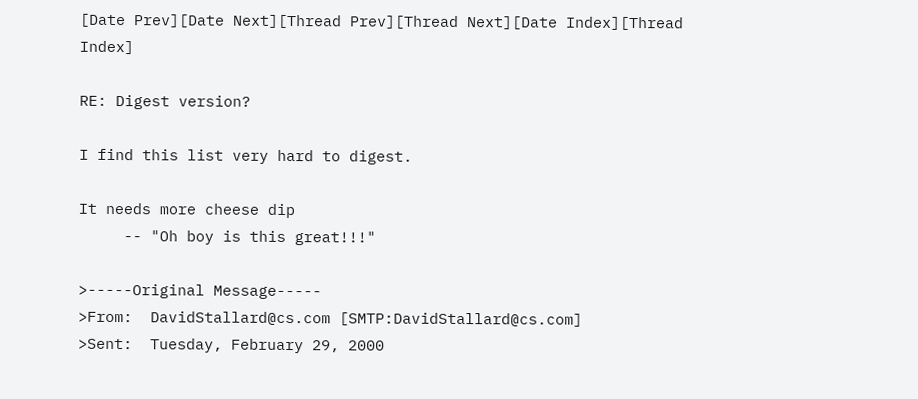[Date Prev][Date Next][Thread Prev][Thread Next][Date Index][Thread Index]

RE: Digest version?

I find this list very hard to digest.

It needs more cheese dip
     -- "Oh boy is this great!!!"

>-----Original Message-----
>From:  DavidStallard@cs.com [SMTP:DavidStallard@cs.com]
>Sent:  Tuesday, February 29, 2000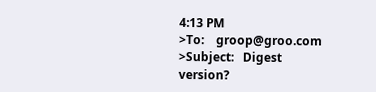4:13 PM
>To:    groop@groo.com
>Subject:   Digest version?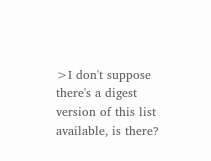>I don't suppose there's a digest version of this list available, is there?